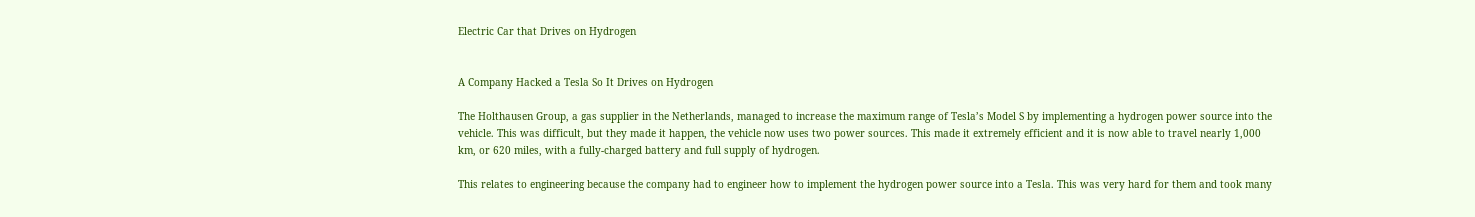Electric Car that Drives on Hydrogen


A Company Hacked a Tesla So It Drives on Hydrogen

The Holthausen Group, a gas supplier in the Netherlands, managed to increase the maximum range of Tesla’s Model S by implementing a hydrogen power source into the vehicle. This was difficult, but they made it happen, the vehicle now uses two power sources. This made it extremely efficient and it is now able to travel nearly 1,000 km, or 620 miles, with a fully-charged battery and full supply of hydrogen.

This relates to engineering because the company had to engineer how to implement the hydrogen power source into a Tesla. This was very hard for them and took many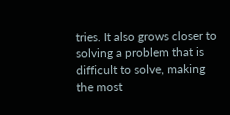tries. It also grows closer to solving a problem that is difficult to solve, making the most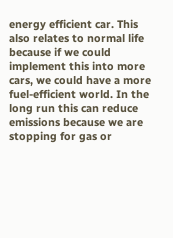energy efficient car. This also relates to normal life because if we could implement this into more cars, we could have a more fuel-efficient world. In the long run this can reduce emissions because we are stopping for gas or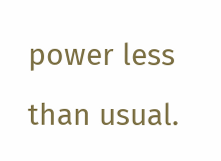power less than usual.